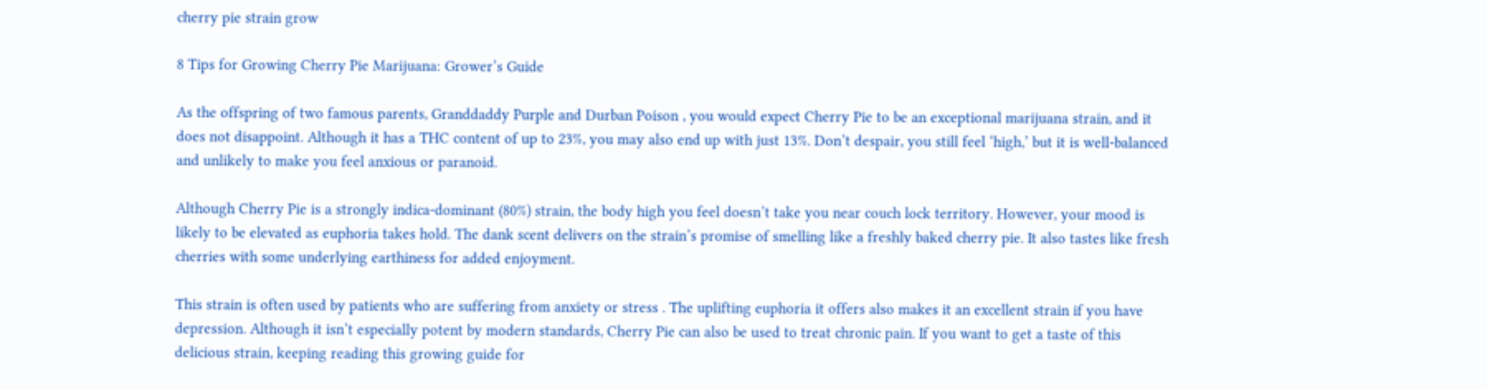cherry pie strain grow

8 Tips for Growing Cherry Pie Marijuana: Grower’s Guide

As the offspring of two famous parents, Granddaddy Purple and Durban Poison , you would expect Cherry Pie to be an exceptional marijuana strain, and it does not disappoint. Although it has a THC content of up to 23%, you may also end up with just 13%. Don’t despair, you still feel ‘high,’ but it is well-balanced and unlikely to make you feel anxious or paranoid.

Although Cherry Pie is a strongly indica-dominant (80%) strain, the body high you feel doesn’t take you near couch lock territory. However, your mood is likely to be elevated as euphoria takes hold. The dank scent delivers on the strain’s promise of smelling like a freshly baked cherry pie. It also tastes like fresh cherries with some underlying earthiness for added enjoyment.

This strain is often used by patients who are suffering from anxiety or stress . The uplifting euphoria it offers also makes it an excellent strain if you have depression. Although it isn’t especially potent by modern standards, Cherry Pie can also be used to treat chronic pain. If you want to get a taste of this delicious strain, keeping reading this growing guide for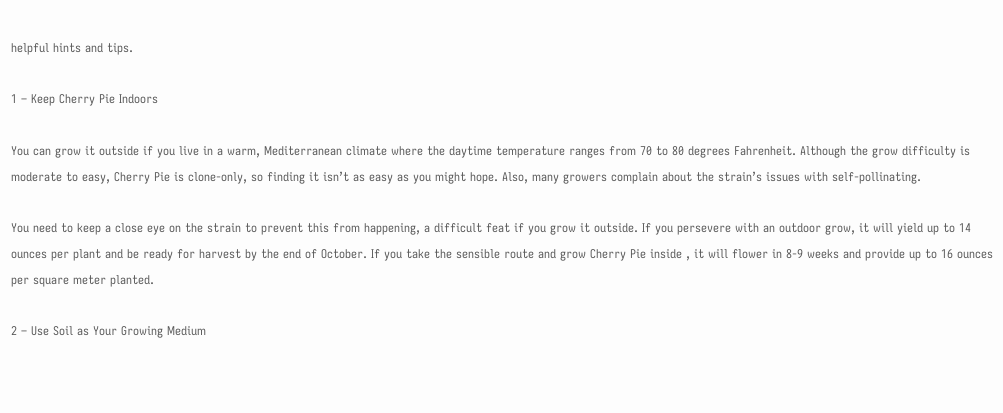helpful hints and tips.

1 – Keep Cherry Pie Indoors

You can grow it outside if you live in a warm, Mediterranean climate where the daytime temperature ranges from 70 to 80 degrees Fahrenheit. Although the grow difficulty is moderate to easy, Cherry Pie is clone-only, so finding it isn’t as easy as you might hope. Also, many growers complain about the strain’s issues with self-pollinating.

You need to keep a close eye on the strain to prevent this from happening, a difficult feat if you grow it outside. If you persevere with an outdoor grow, it will yield up to 14 ounces per plant and be ready for harvest by the end of October. If you take the sensible route and grow Cherry Pie inside , it will flower in 8-9 weeks and provide up to 16 ounces per square meter planted.

2 – Use Soil as Your Growing Medium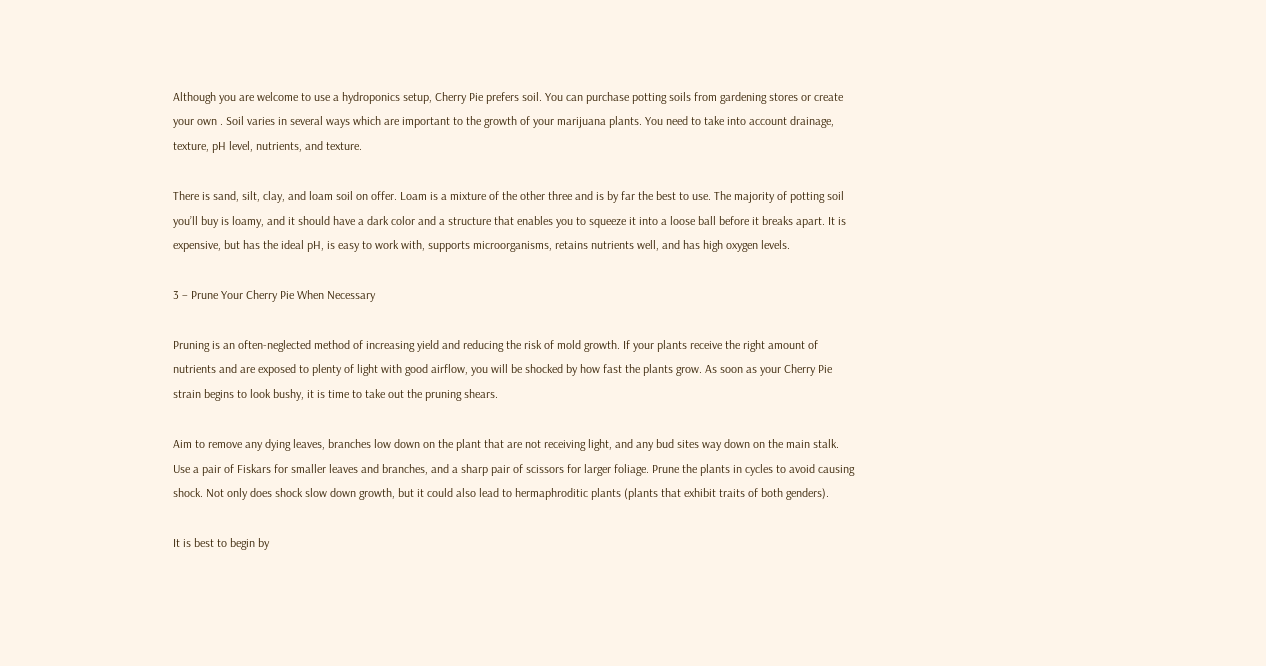Although you are welcome to use a hydroponics setup, Cherry Pie prefers soil. You can purchase potting soils from gardening stores or create your own . Soil varies in several ways which are important to the growth of your marijuana plants. You need to take into account drainage, texture, pH level, nutrients, and texture.

There is sand, silt, clay, and loam soil on offer. Loam is a mixture of the other three and is by far the best to use. The majority of potting soil you’ll buy is loamy, and it should have a dark color and a structure that enables you to squeeze it into a loose ball before it breaks apart. It is expensive, but has the ideal pH, is easy to work with, supports microorganisms, retains nutrients well, and has high oxygen levels.

3 – Prune Your Cherry Pie When Necessary

Pruning is an often-neglected method of increasing yield and reducing the risk of mold growth. If your plants receive the right amount of nutrients and are exposed to plenty of light with good airflow, you will be shocked by how fast the plants grow. As soon as your Cherry Pie strain begins to look bushy, it is time to take out the pruning shears.

Aim to remove any dying leaves, branches low down on the plant that are not receiving light, and any bud sites way down on the main stalk. Use a pair of Fiskars for smaller leaves and branches, and a sharp pair of scissors for larger foliage. Prune the plants in cycles to avoid causing shock. Not only does shock slow down growth, but it could also lead to hermaphroditic plants (plants that exhibit traits of both genders).

It is best to begin by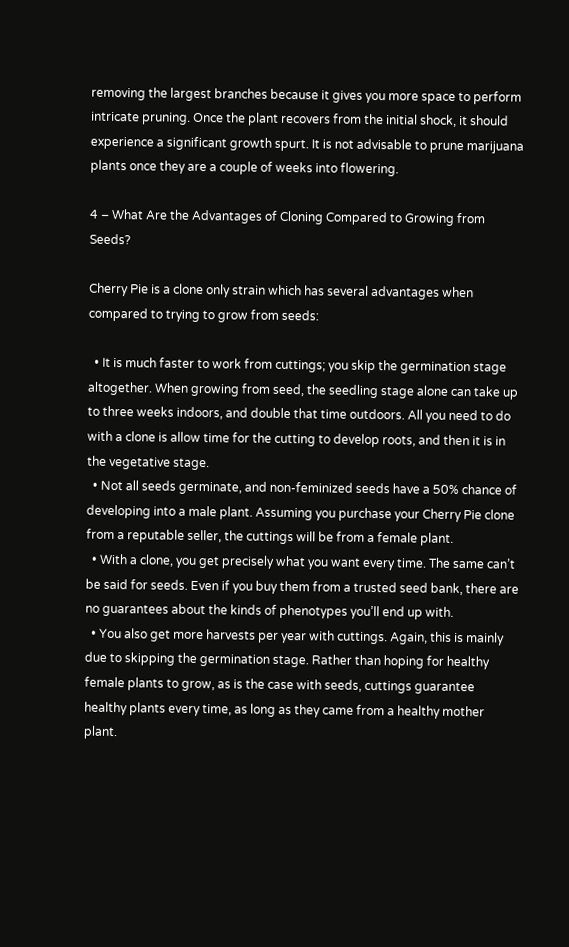removing the largest branches because it gives you more space to perform intricate pruning. Once the plant recovers from the initial shock, it should experience a significant growth spurt. It is not advisable to prune marijuana plants once they are a couple of weeks into flowering.

4 – What Are the Advantages of Cloning Compared to Growing from Seeds?

Cherry Pie is a clone only strain which has several advantages when compared to trying to grow from seeds:

  • It is much faster to work from cuttings; you skip the germination stage altogether. When growing from seed, the seedling stage alone can take up to three weeks indoors, and double that time outdoors. All you need to do with a clone is allow time for the cutting to develop roots, and then it is in the vegetative stage.
  • Not all seeds germinate, and non-feminized seeds have a 50% chance of developing into a male plant. Assuming you purchase your Cherry Pie clone from a reputable seller, the cuttings will be from a female plant.
  • With a clone, you get precisely what you want every time. The same can’t be said for seeds. Even if you buy them from a trusted seed bank, there are no guarantees about the kinds of phenotypes you’ll end up with.
  • You also get more harvests per year with cuttings. Again, this is mainly due to skipping the germination stage. Rather than hoping for healthy female plants to grow, as is the case with seeds, cuttings guarantee healthy plants every time, as long as they came from a healthy mother plant.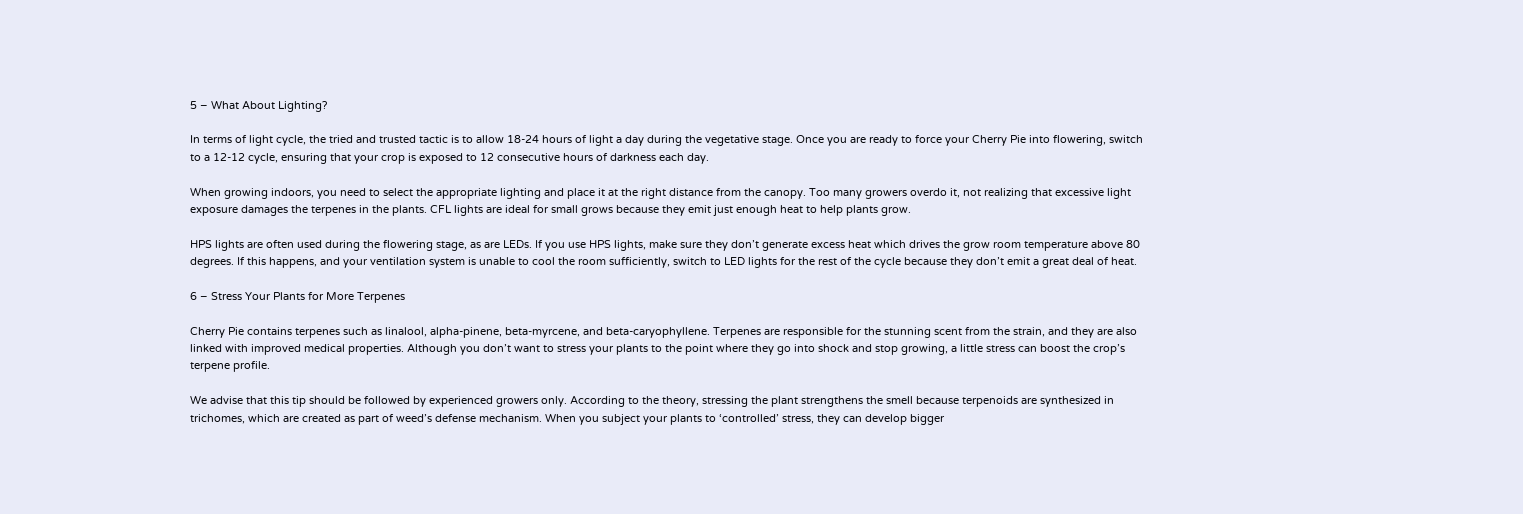5 – What About Lighting?

In terms of light cycle, the tried and trusted tactic is to allow 18-24 hours of light a day during the vegetative stage. Once you are ready to force your Cherry Pie into flowering, switch to a 12-12 cycle, ensuring that your crop is exposed to 12 consecutive hours of darkness each day.

When growing indoors, you need to select the appropriate lighting and place it at the right distance from the canopy. Too many growers overdo it, not realizing that excessive light exposure damages the terpenes in the plants. CFL lights are ideal for small grows because they emit just enough heat to help plants grow.

HPS lights are often used during the flowering stage, as are LEDs. If you use HPS lights, make sure they don’t generate excess heat which drives the grow room temperature above 80 degrees. If this happens, and your ventilation system is unable to cool the room sufficiently, switch to LED lights for the rest of the cycle because they don’t emit a great deal of heat.

6 – Stress Your Plants for More Terpenes

Cherry Pie contains terpenes such as linalool, alpha-pinene, beta-myrcene, and beta-caryophyllene. Terpenes are responsible for the stunning scent from the strain, and they are also linked with improved medical properties. Although you don’t want to stress your plants to the point where they go into shock and stop growing, a little stress can boost the crop’s terpene profile.

We advise that this tip should be followed by experienced growers only. According to the theory, stressing the plant strengthens the smell because terpenoids are synthesized in trichomes, which are created as part of weed’s defense mechanism. When you subject your plants to ‘controlled’ stress, they can develop bigger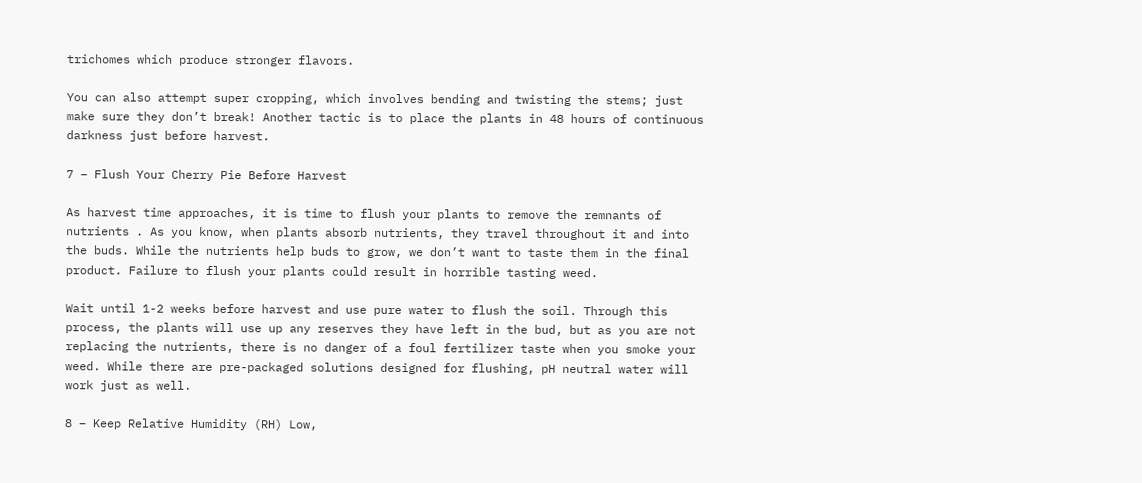trichomes which produce stronger flavors.

You can also attempt super cropping, which involves bending and twisting the stems; just make sure they don’t break! Another tactic is to place the plants in 48 hours of continuous darkness just before harvest.

7 – Flush Your Cherry Pie Before Harvest

As harvest time approaches, it is time to flush your plants to remove the remnants of nutrients . As you know, when plants absorb nutrients, they travel throughout it and into the buds. While the nutrients help buds to grow, we don’t want to taste them in the final product. Failure to flush your plants could result in horrible tasting weed.

Wait until 1-2 weeks before harvest and use pure water to flush the soil. Through this process, the plants will use up any reserves they have left in the bud, but as you are not replacing the nutrients, there is no danger of a foul fertilizer taste when you smoke your weed. While there are pre-packaged solutions designed for flushing, pH neutral water will work just as well.

8 – Keep Relative Humidity (RH) Low,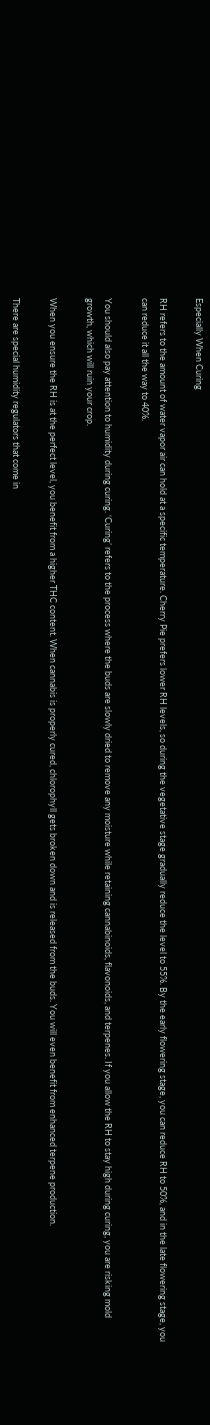Especially When Curing

RH refers to the amount of water vapor air can hold at a specific temperature. Cherry Pie prefers lower RH levels, so during the vegetative stage gradually reduce the level to 55%. By the early flowering stage, you can reduce RH to 50%, and in the late flowering stage, you can reduce it all the way to 40%.

You should also pay attention to humidity during curing. ‘Curing’ refers to the process where the buds are slowly dried to remove any moisture while retaining cannabinoids, flavonoids, and terpenes. If you allow the RH to stay high during curing, you are risking mold growth, which will ruin your crop.

When you ensure the RH is at the perfect level, you benefit from a higher THC content. When cannabis is properly cured, chlorophyll gets broken down and is released from the buds. You will even benefit from enhanced terpene production.

There are special humidity regulators that come in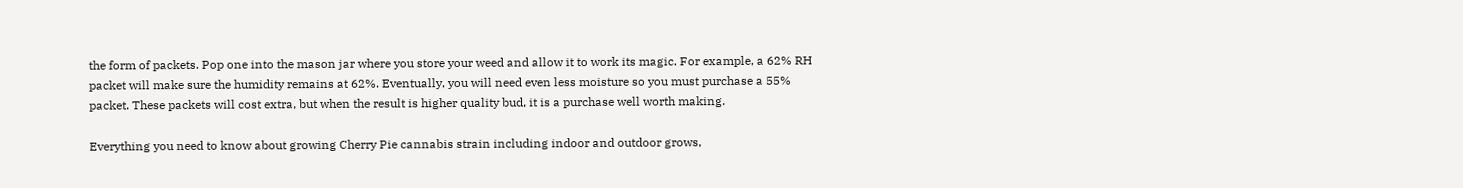the form of packets. Pop one into the mason jar where you store your weed and allow it to work its magic. For example, a 62% RH packet will make sure the humidity remains at 62%. Eventually, you will need even less moisture so you must purchase a 55% packet. These packets will cost extra, but when the result is higher quality bud, it is a purchase well worth making.

Everything you need to know about growing Cherry Pie cannabis strain including indoor and outdoor grows,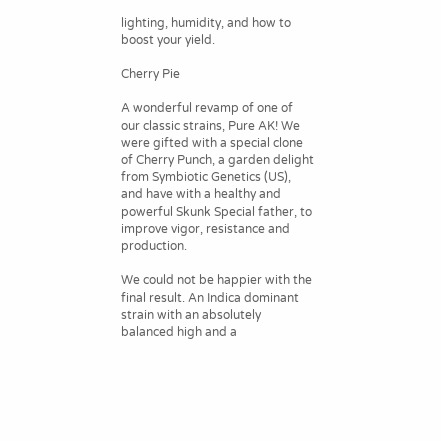lighting, humidity, and how to boost your yield.

Cherry Pie

A wonderful revamp of one of our classic strains, Pure AK! We were gifted with a special clone of Cherry Punch, a garden delight from Symbiotic Genetics (US), and have with a healthy and powerful Skunk Special father, to improve vigor, resistance and production.

We could not be happier with the final result. An Indica dominant strain with an absolutely balanced high and a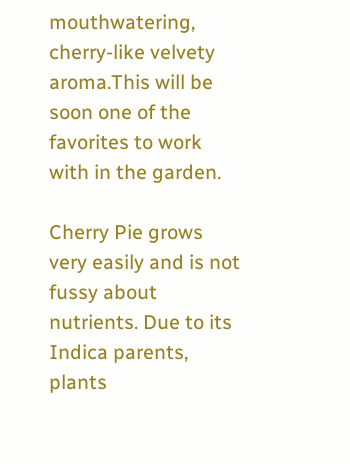mouthwatering, cherry-like velvety aroma.This will be soon one of the favorites to work with in the garden.

Cherry Pie grows very easily and is not fussy about nutrients. Due to its Indica parents, plants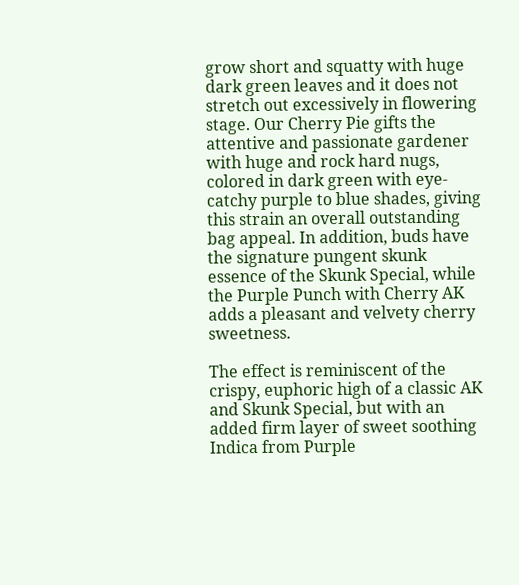grow short and squatty with huge dark green leaves and it does not stretch out excessively in flowering stage. Our Cherry Pie gifts the attentive and passionate gardener with huge and rock hard nugs, colored in dark green with eye-catchy purple to blue shades, giving this strain an overall outstanding bag appeal. In addition, buds have the signature pungent skunk essence of the Skunk Special, while the Purple Punch with Cherry AK adds a pleasant and velvety cherry sweetness.

The effect is reminiscent of the crispy, euphoric high of a classic AK and Skunk Special, but with an added firm layer of sweet soothing Indica from Purple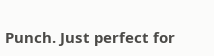Punch. Just perfect for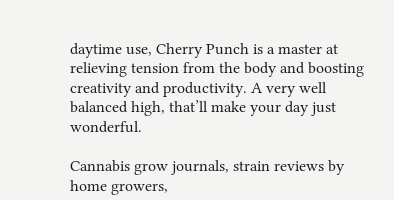daytime use, Cherry Punch is a master at relieving tension from the body and boosting creativity and productivity. A very well balanced high, that’ll make your day just wonderful.

Cannabis grow journals, strain reviews by home growers,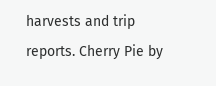harvests and trip reports. Cherry Pie by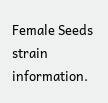Female Seeds strain information.